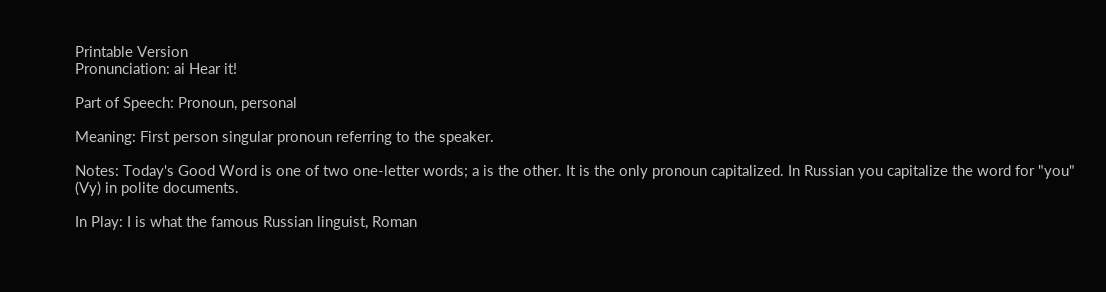Printable Version
Pronunciation: ai Hear it!

Part of Speech: Pronoun, personal

Meaning: First person singular pronoun referring to the speaker.

Notes: Today's Good Word is one of two one-letter words; a is the other. It is the only pronoun capitalized. In Russian you capitalize the word for "you" (Vy) in polite documents.

In Play: I is what the famous Russian linguist, Roman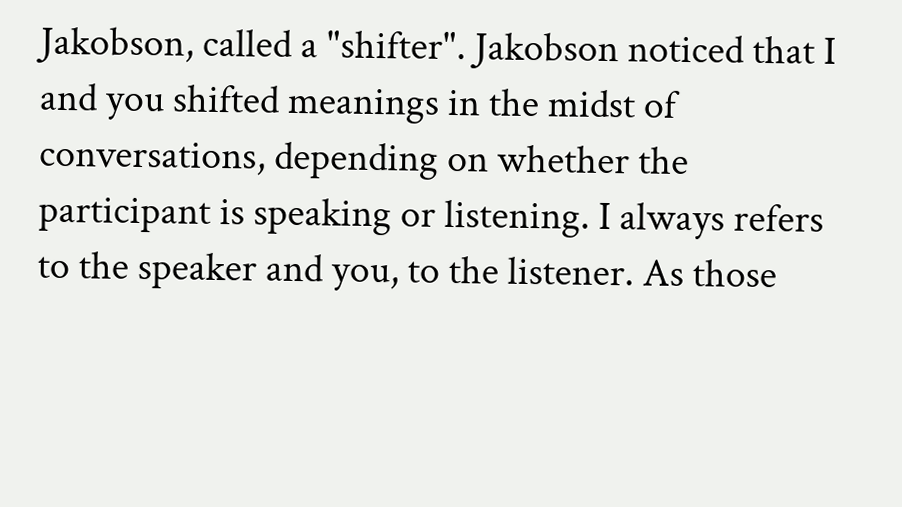Jakobson, called a "shifter". Jakobson noticed that I and you shifted meanings in the midst of conversations, depending on whether the participant is speaking or listening. I always refers to the speaker and you, to the listener. As those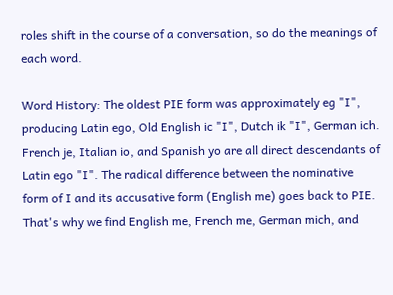roles shift in the course of a conversation, so do the meanings of each word.

Word History: The oldest PIE form was approximately eg "I", producing Latin ego, Old English ic "I", Dutch ik "I", German ich. French je, Italian io, and Spanish yo are all direct descendants of Latin ego "I". The radical difference between the nominative form of I and its accusative form (English me) goes back to PIE. That's why we find English me, French me, German mich, and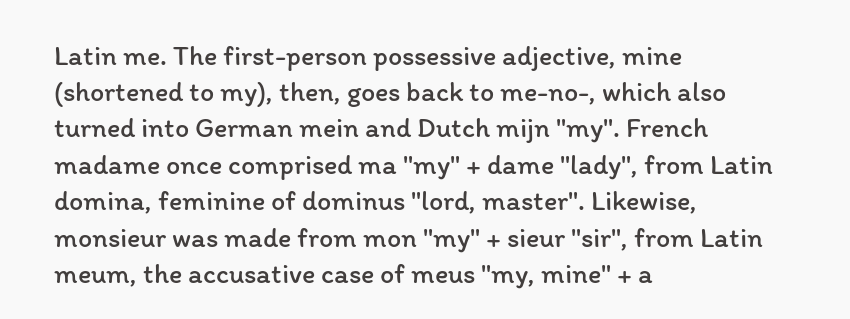Latin me. The first-person possessive adjective, mine (shortened to my), then, goes back to me-no-, which also turned into German mein and Dutch mijn "my". French madame once comprised ma "my" + dame "lady", from Latin domina, feminine of dominus "lord, master". Likewise, monsieur was made from mon "my" + sieur "sir", from Latin meum, the accusative case of meus "my, mine" + a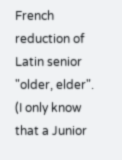French reduction of Latin senior "older, elder". (I only know that a Junior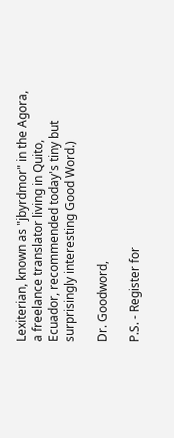Lexiterian, known as "jbyrdmor" in the Agora, a freelance translator living in Quito, Ecuador, recommended today's tiny but surprisingly interesting Good Word.)

Dr. Goodword,

P.S. - Register for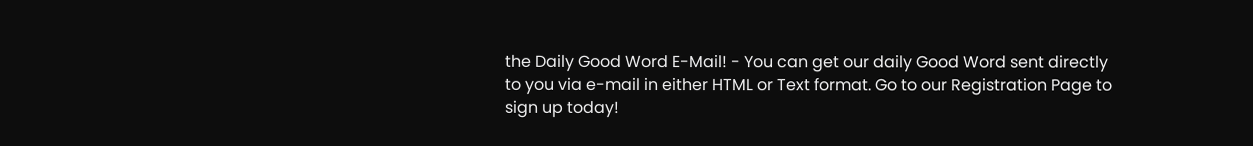the Daily Good Word E-Mail! - You can get our daily Good Word sent directly to you via e-mail in either HTML or Text format. Go to our Registration Page to sign up today!